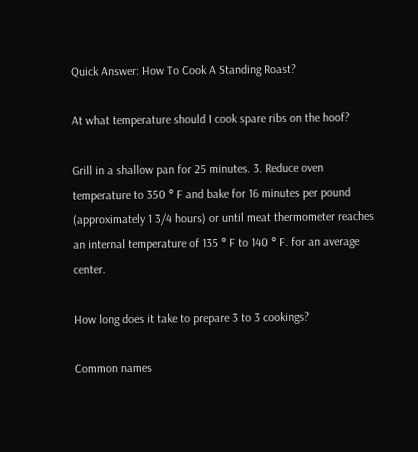Quick Answer: How To Cook A Standing Roast?

At what temperature should I cook spare ribs on the hoof?

Grill in a shallow pan for 25 minutes. 3. Reduce oven temperature to 350 ° F and bake for 16 minutes per pound (approximately 1 3/4 hours) or until meat thermometer reaches an internal temperature of 135 ° F to 140 ° F. for an average center.

How long does it take to prepare 3 to 3 cookings?

Common names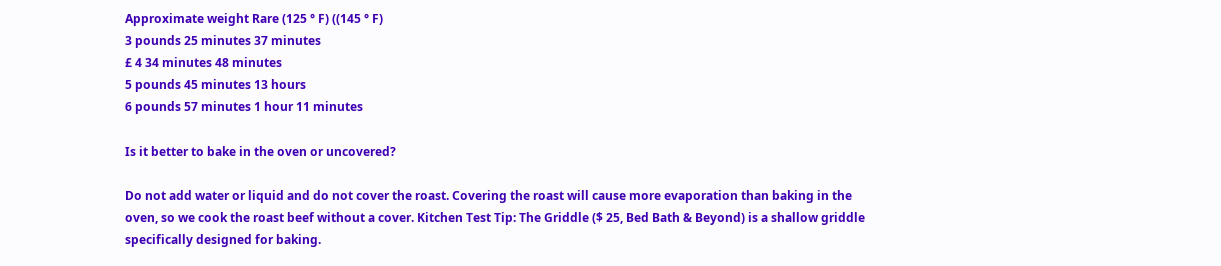Approximate weight Rare (125 ° F) ((145 ° F)
3 pounds 25 minutes 37 minutes
£ 4 34 minutes 48 minutes
5 pounds 45 minutes 13 hours
6 pounds 57 minutes 1 hour 11 minutes

Is it better to bake in the oven or uncovered?

Do not add water or liquid and do not cover the roast. Covering the roast will cause more evaporation than baking in the oven, so we cook the roast beef without a cover. Kitchen Test Tip: The Griddle ($ 25, Bed Bath & Beyond) is a shallow griddle specifically designed for baking.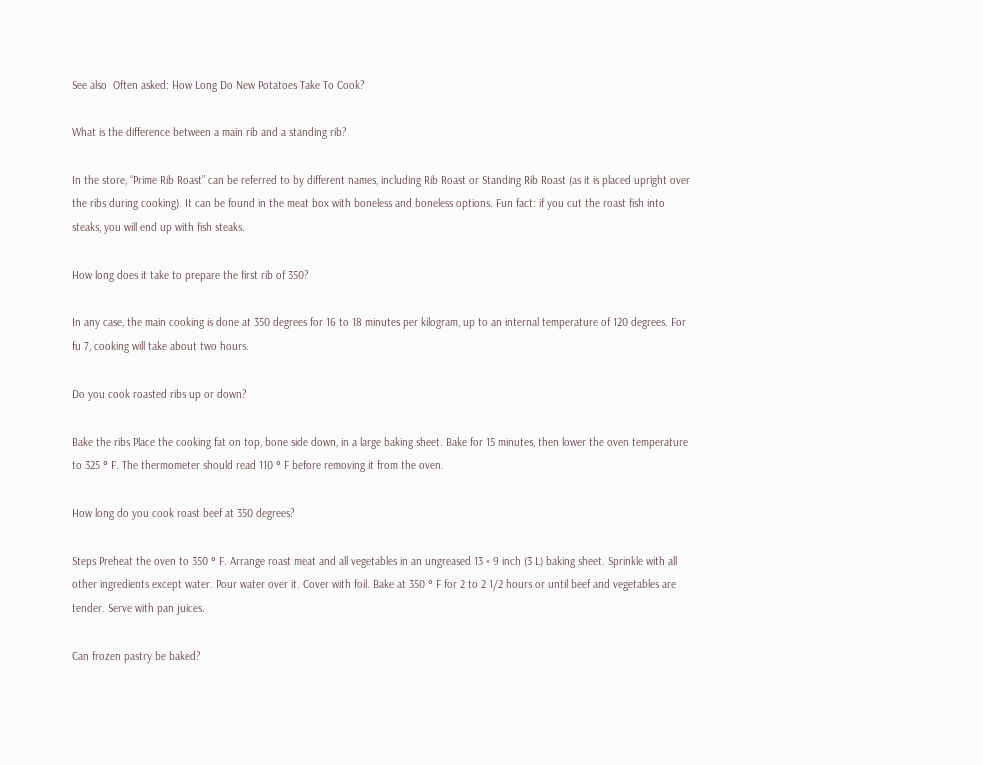See also  Often asked: How Long Do New Potatoes Take To Cook?

What is the difference between a main rib and a standing rib?

In the store, “Prime Rib Roast” can be referred to by different names, including Rib Roast or Standing Rib Roast (as it is placed upright over the ribs during cooking). It can be found in the meat box with boneless and boneless options. Fun fact: if you cut the roast fish into steaks, you will end up with fish steaks.

How long does it take to prepare the first rib of 350?

In any case, the main cooking is done at 350 degrees for 16 to 18 minutes per kilogram, up to an internal temperature of 120 degrees. For fu 7, cooking will take about two hours.

Do you cook roasted ribs up or down?

Bake the ribs Place the cooking fat on top, bone side down, in a large baking sheet. Bake for 15 minutes, then lower the oven temperature to 325 ° F. The thermometer should read 110 ° F before removing it from the oven.

How long do you cook roast beef at 350 degrees?

Steps Preheat the oven to 350 ° F. Arrange roast meat and all vegetables in an ungreased 13 × 9 inch (3 L) baking sheet. Sprinkle with all other ingredients except water. Pour water over it. Cover with foil. Bake at 350 ° F for 2 to 2 1/2 hours or until beef and vegetables are tender. Serve with pan juices.

Can frozen pastry be baked?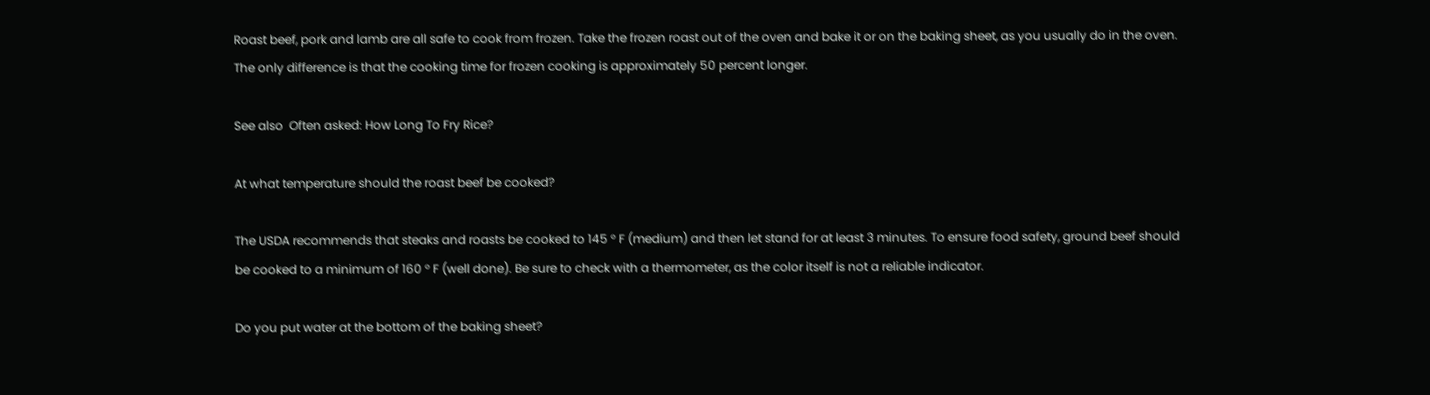Roast beef, pork and lamb are all safe to cook from frozen. Take the frozen roast out of the oven and bake it or on the baking sheet, as you usually do in the oven. The only difference is that the cooking time for frozen cooking is approximately 50 percent longer.

See also  Often asked: How Long To Fry Rice?

At what temperature should the roast beef be cooked?

The USDA recommends that steaks and roasts be cooked to 145 ° F (medium) and then let stand for at least 3 minutes. To ensure food safety, ground beef should be cooked to a minimum of 160 ° F (well done). Be sure to check with a thermometer, as the color itself is not a reliable indicator.

Do you put water at the bottom of the baking sheet?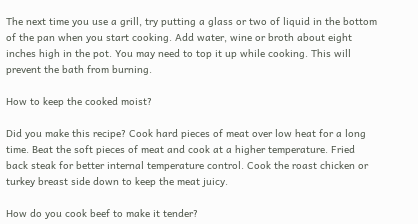The next time you use a grill, try putting a glass or two of liquid in the bottom of the pan when you start cooking. Add water, wine or broth about eight inches high in the pot. You may need to top it up while cooking. This will prevent the bath from burning.

How to keep the cooked moist?

Did you make this recipe? Cook hard pieces of meat over low heat for a long time. Beat the soft pieces of meat and cook at a higher temperature. Fried back steak for better internal temperature control. Cook the roast chicken or turkey breast side down to keep the meat juicy.

How do you cook beef to make it tender?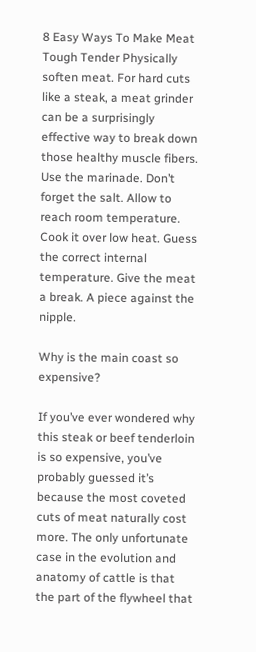8 Easy Ways To Make Meat Tough Tender Physically soften meat. For hard cuts like a steak, a meat grinder can be a surprisingly effective way to break down those healthy muscle fibers. Use the marinade. Don’t forget the salt. Allow to reach room temperature. Cook it over low heat. Guess the correct internal temperature. Give the meat a break. A piece against the nipple.

Why is the main coast so expensive?

If you’ve ever wondered why this steak or beef tenderloin is so expensive, you’ve probably guessed it’s because the most coveted cuts of meat naturally cost more. The only unfortunate case in the evolution and anatomy of cattle is that the part of the flywheel that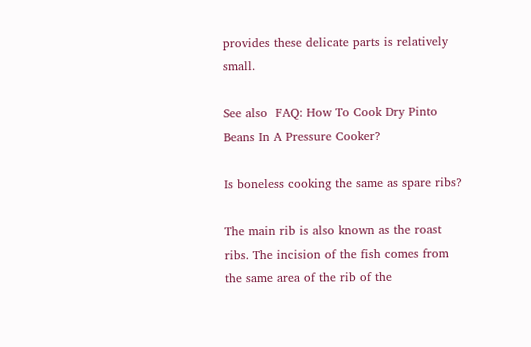provides these delicate parts is relatively small.

See also  FAQ: How To Cook Dry Pinto Beans In A Pressure Cooker?

Is boneless cooking the same as spare ribs?

The main rib is also known as the roast ribs. The incision of the fish comes from the same area of the rib of the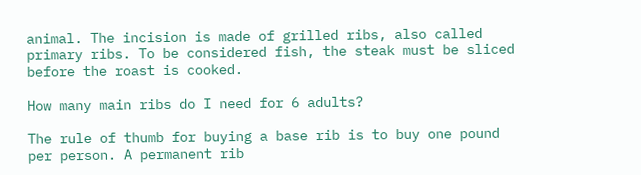animal. The incision is made of grilled ribs, also called primary ribs. To be considered fish, the steak must be sliced before the roast is cooked.

How many main ribs do I need for 6 adults?

The rule of thumb for buying a base rib is to buy one pound per person. A permanent rib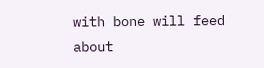with bone will feed about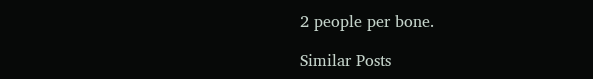2 people per bone.

Similar Posts